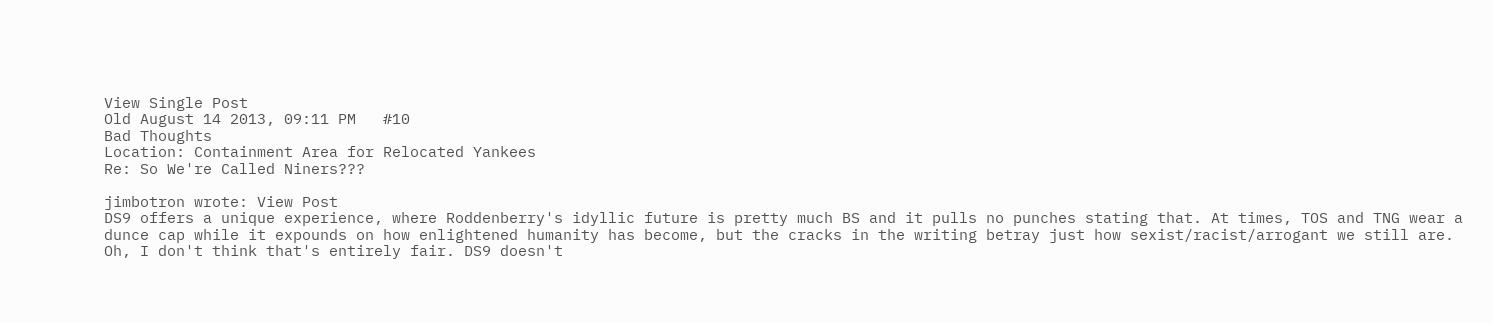View Single Post
Old August 14 2013, 09:11 PM   #10
Bad Thoughts
Location: Containment Area for Relocated Yankees
Re: So We're Called Niners???

jimbotron wrote: View Post
DS9 offers a unique experience, where Roddenberry's idyllic future is pretty much BS and it pulls no punches stating that. At times, TOS and TNG wear a dunce cap while it expounds on how enlightened humanity has become, but the cracks in the writing betray just how sexist/racist/arrogant we still are.
Oh, I don't think that's entirely fair. DS9 doesn't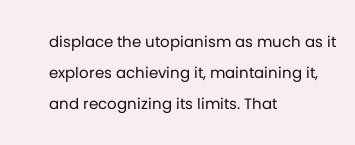displace the utopianism as much as it explores achieving it, maintaining it, and recognizing its limits. That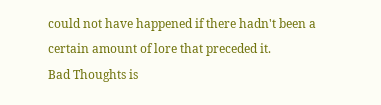could not have happened if there hadn't been a certain amount of lore that preceded it.
Bad Thoughts is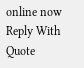online now   Reply With Quote